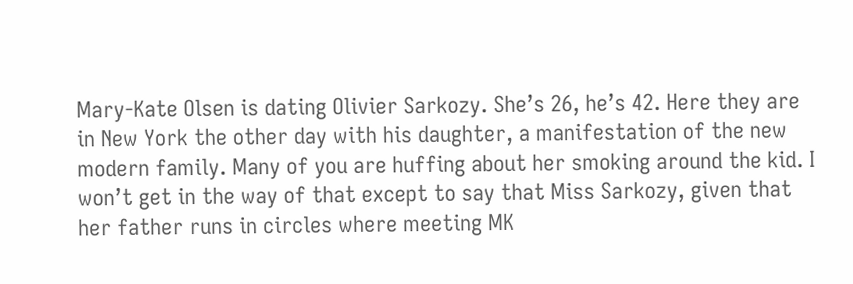Mary-Kate Olsen is dating Olivier Sarkozy. She’s 26, he’s 42. Here they are in New York the other day with his daughter, a manifestation of the new modern family. Many of you are huffing about her smoking around the kid. I won’t get in the way of that except to say that Miss Sarkozy, given that her father runs in circles where meeting MK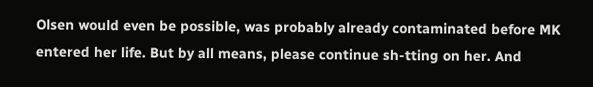Olsen would even be possible, was probably already contaminated before MK entered her life. But by all means, please continue sh-tting on her. And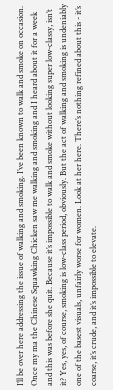I’ll be over here addressing the issue of walking and smoking. I’ve been known to walk and smoke on occasion. Once my ma the Chinese Squawking Chicken saw me walking and smoking and I heard about it for a week and this was before she quit. Because it’s impossible to walk and smoke without looking super low-classy, isn’t it? Yes, yes, of course, smoking is low-class period, obviously. But the act of walking and smoking is undeniably one of the basest visuals, unfairly worse for women. Look at her here. There’s nothing refined about this - it’s coarse, it’s crude, and it’s impossible to elevate.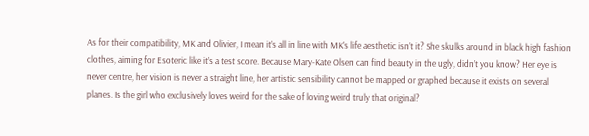As for their compatibility, MK and Olivier, I mean it’s all in line with MK’s life aesthetic isn’t it? She skulks around in black high fashion clothes, aiming for Esoteric like it’s a test score. Because Mary-Kate Olsen can find beauty in the ugly, didn’t you know? Her eye is never centre, her vision is never a straight line, her artistic sensibility cannot be mapped or graphed because it exists on several planes. Is the girl who exclusively loves weird for the sake of loving weird truly that original?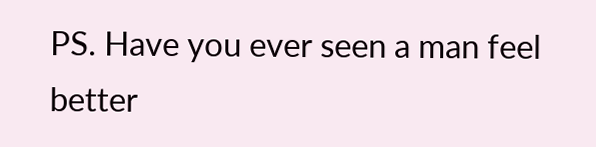PS. Have you ever seen a man feel better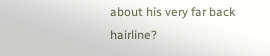about his very far back hairline?